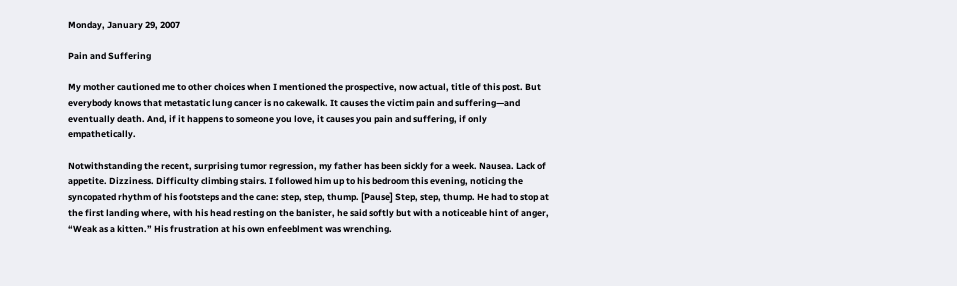Monday, January 29, 2007

Pain and Suffering

My mother cautioned me to other choices when I mentioned the prospective, now actual, title of this post. But everybody knows that metastatic lung cancer is no cakewalk. It causes the victim pain and suffering—and eventually death. And, if it happens to someone you love, it causes you pain and suffering, if only empathetically.

Notwithstanding the recent, surprising tumor regression, my father has been sickly for a week. Nausea. Lack of appetite. Dizziness. Difficulty climbing stairs. I followed him up to his bedroom this evening, noticing the syncopated rhythm of his footsteps and the cane: step, step, thump. [Pause] Step, step, thump. He had to stop at the first landing where, with his head resting on the banister, he said softly but with a noticeable hint of anger, “Weak as a kitten.” His frustration at his own enfeeblment was wrenching.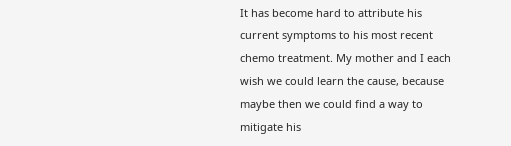It has become hard to attribute his current symptoms to his most recent chemo treatment. My mother and I each wish we could learn the cause, because maybe then we could find a way to mitigate his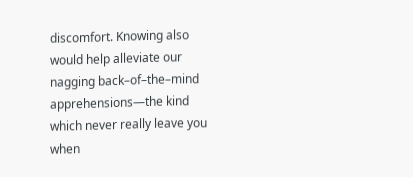discomfort. Knowing also would help alleviate our nagging back–of–the–mind apprehensions—the kind which never really leave you when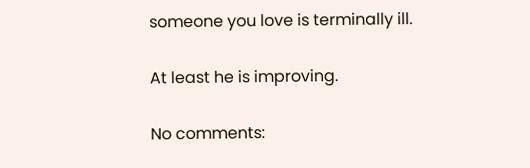someone you love is terminally ill.

At least he is improving.

No comments: